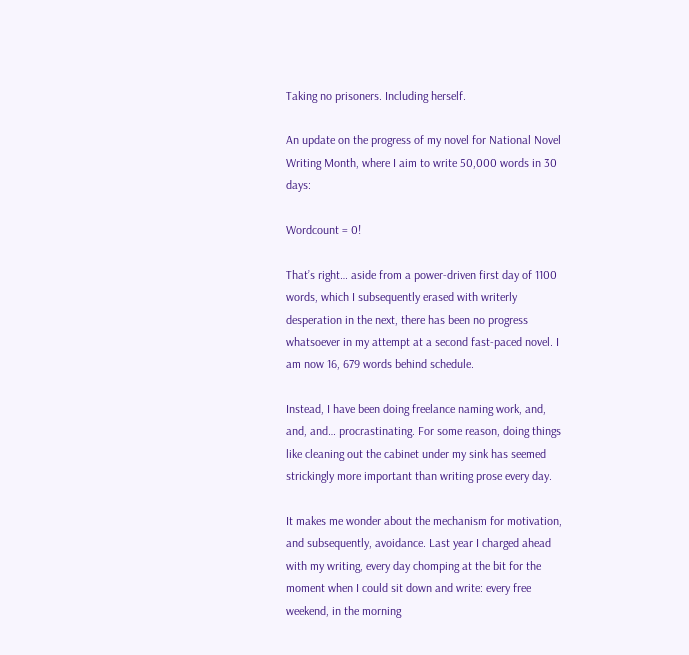Taking no prisoners. Including herself.

An update on the progress of my novel for National Novel Writing Month, where I aim to write 50,000 words in 30 days:

Wordcount = 0!

That’s right… aside from a power-driven first day of 1100 words, which I subsequently erased with writerly desperation in the next, there has been no progress whatsoever in my attempt at a second fast-paced novel. I am now 16, 679 words behind schedule.

Instead, I have been doing freelance naming work, and, and, and… procrastinating. For some reason, doing things like cleaning out the cabinet under my sink has seemed strickingly more important than writing prose every day.

It makes me wonder about the mechanism for motivation, and subsequently, avoidance. Last year I charged ahead with my writing, every day chomping at the bit for the moment when I could sit down and write: every free weekend, in the morning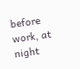before work, at night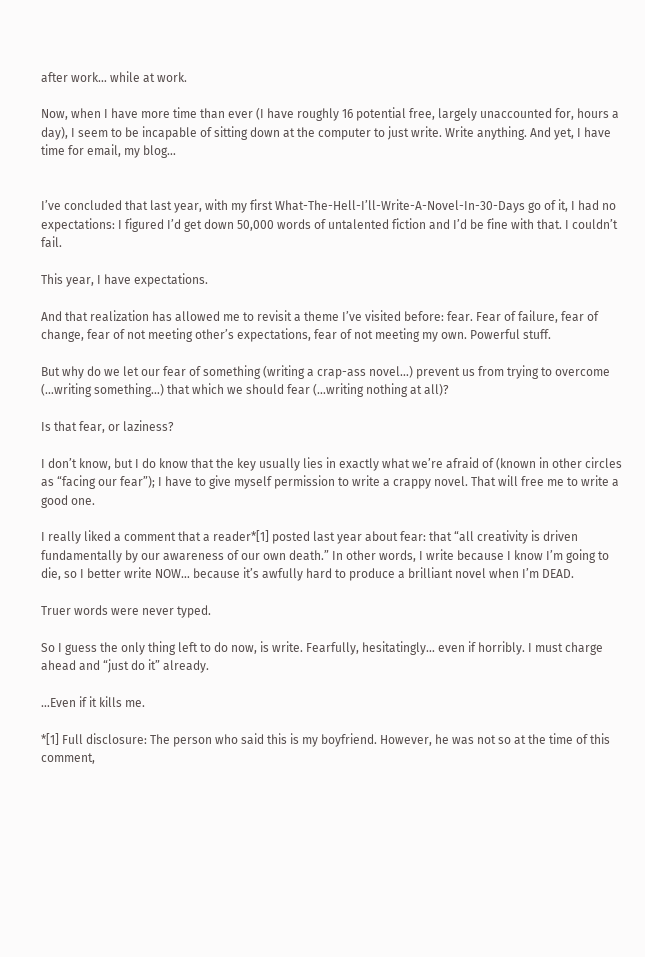after work… while at work.

Now, when I have more time than ever (I have roughly 16 potential free, largely unaccounted for, hours a day), I seem to be incapable of sitting down at the computer to just write. Write anything. And yet, I have time for email, my blog…


I’ve concluded that last year, with my first What-The-Hell-I’ll-Write-A-Novel-In-30-Days go of it, I had no expectations: I figured I’d get down 50,000 words of untalented fiction and I’d be fine with that. I couldn’t fail.

This year, I have expectations.

And that realization has allowed me to revisit a theme I’ve visited before: fear. Fear of failure, fear of change, fear of not meeting other’s expectations, fear of not meeting my own. Powerful stuff.

But why do we let our fear of something (writing a crap-ass novel…) prevent us from trying to overcome (…writing something…) that which we should fear (…writing nothing at all)?

Is that fear, or laziness?

I don’t know, but I do know that the key usually lies in exactly what we’re afraid of (known in other circles as “facing our fear”); I have to give myself permission to write a crappy novel. That will free me to write a good one.

I really liked a comment that a reader*[1] posted last year about fear: that “all creativity is driven fundamentally by our awareness of our own death.” In other words, I write because I know I’m going to die, so I better write NOW… because it’s awfully hard to produce a brilliant novel when I’m DEAD.

Truer words were never typed.

So I guess the only thing left to do now, is write. Fearfully, hesitatingly… even if horribly. I must charge ahead and “just do it” already.

…Even if it kills me.

*[1] Full disclosure: The person who said this is my boyfriend. However, he was not so at the time of this comment,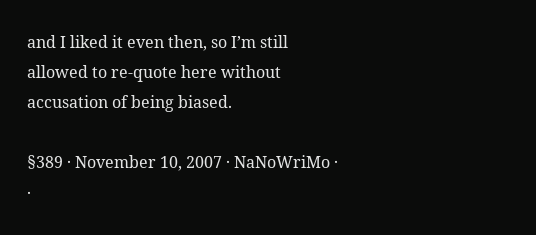and I liked it even then, so I’m still allowed to re-quote here without accusation of being biased.

§389 · November 10, 2007 · NaNoWriMo · ·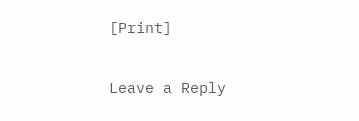[Print]

Leave a Reply